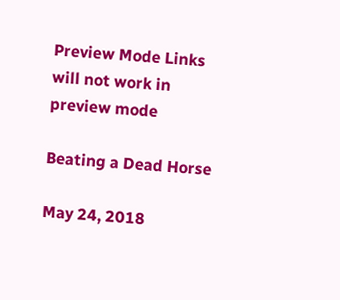Preview Mode Links will not work in preview mode

Beating a Dead Horse

May 24, 2018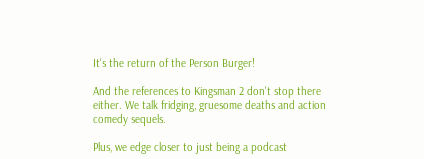It's the return of the Person Burger!

And the references to Kingsman 2 don't stop there either. We talk fridging, gruesome deaths and action comedy sequels.

Plus, we edge closer to just being a podcast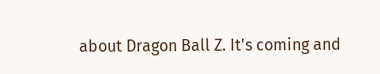about Dragon Ball Z. It's coming and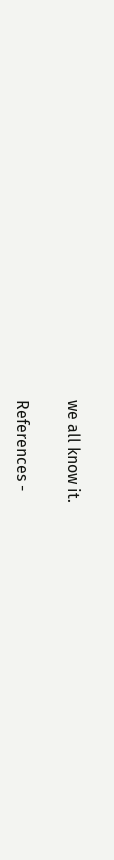we all know it.

References -